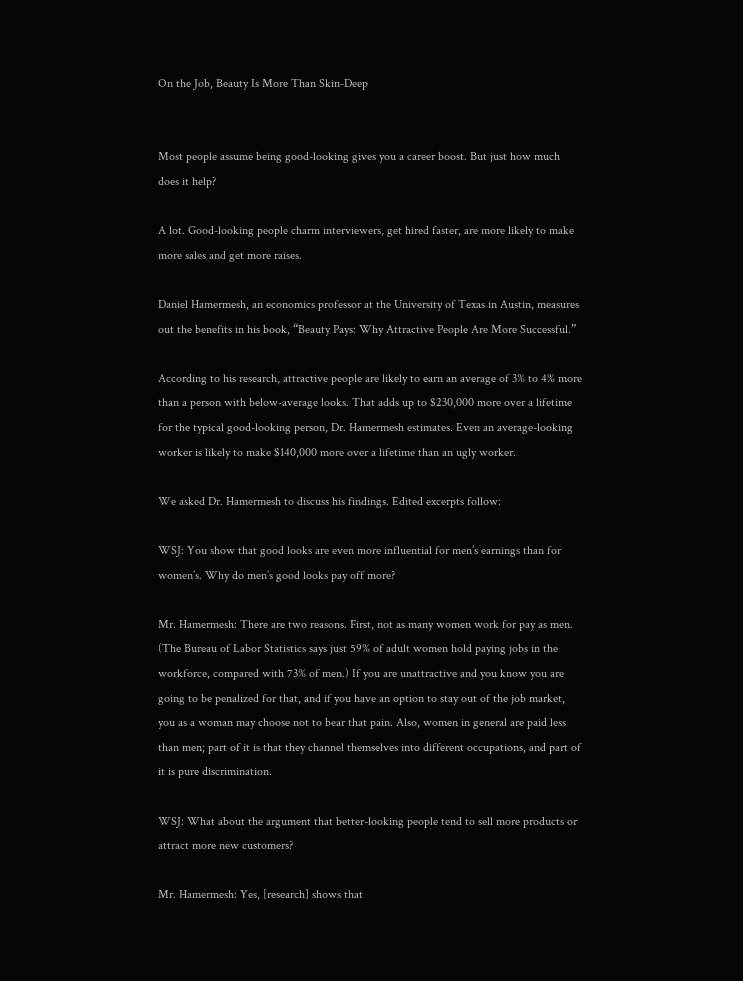On the Job, Beauty Is More Than Skin-Deep


Most people assume being good-looking gives you a career boost. But just how much does it help?

A lot. Good-looking people charm interviewers, get hired faster, are more likely to make more sales and get more raises.

Daniel Hamermesh, an economics professor at the University of Texas in Austin, measures out the benefits in his book, “Beauty Pays: Why Attractive People Are More Successful.”

According to his research, attractive people are likely to earn an average of 3% to 4% more than a person with below-average looks. That adds up to $230,000 more over a lifetime for the typical good-looking person, Dr. Hamermesh estimates. Even an average-looking worker is likely to make $140,000 more over a lifetime than an ugly worker.

We asked Dr. Hamermesh to discuss his findings. Edited excerpts follow:

WSJ: You show that good looks are even more influential for men’s earnings than for women’s. Why do men’s good looks pay off more?

Mr. Hamermesh: There are two reasons. First, not as many women work for pay as men. (The Bureau of Labor Statistics says just 59% of adult women hold paying jobs in the workforce, compared with 73% of men.) If you are unattractive and you know you are going to be penalized for that, and if you have an option to stay out of the job market, you as a woman may choose not to bear that pain. Also, women in general are paid less than men; part of it is that they channel themselves into different occupations, and part of it is pure discrimination.

WSJ: What about the argument that better-looking people tend to sell more products or attract more new customers?

Mr. Hamermesh: Yes, [research] shows that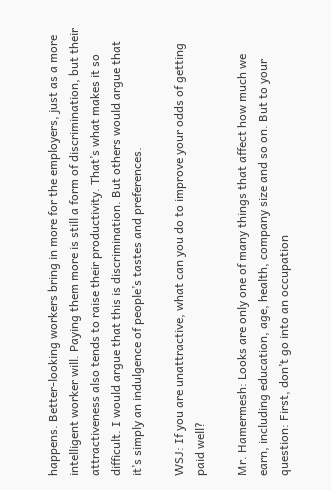happens. Better-looking workers bring in more for the employers, just as a more intelligent worker will. Paying them more is still a form of discrimination, but their attractiveness also tends to raise their productivity. That’s what makes it so difficult. I would argue that this is discrimination. But others would argue that it’s simply an indulgence of people’s tastes and preferences.

WSJ: If you are unattractive, what can you do to improve your odds of getting paid well?

Mr. Hamermesh: Looks are only one of many things that affect how much we earn, including education, age, health, company size and so on. But to your question: First, don’t go into an occupation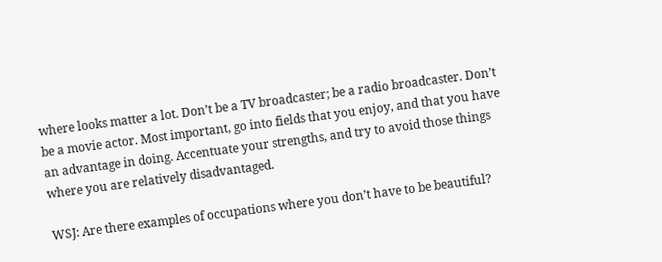where looks matter a lot. Don’t be a TV broadcaster; be a radio broadcaster. Don’t be a movie actor. Most important, go into fields that you enjoy, and that you have an advantage in doing. Accentuate your strengths, and try to avoid those things where you are relatively disadvantaged.

WSJ: Are there examples of occupations where you don’t have to be beautiful?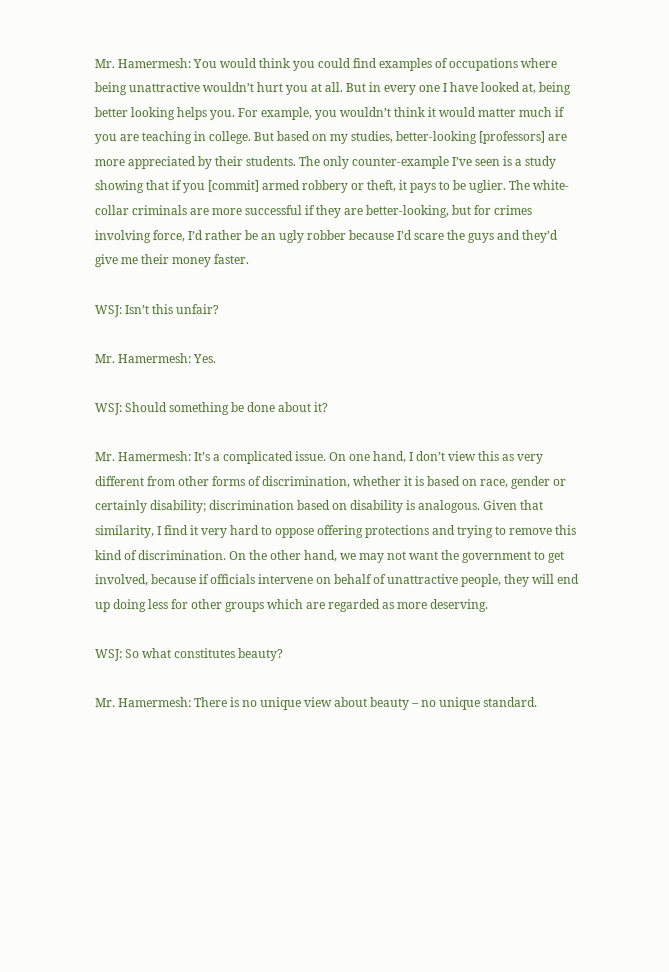Mr. Hamermesh: You would think you could find examples of occupations where being unattractive wouldn’t hurt you at all. But in every one I have looked at, being better looking helps you. For example, you wouldn’t think it would matter much if you are teaching in college. But based on my studies, better-looking [professors] are more appreciated by their students. The only counter-example I’ve seen is a study showing that if you [commit] armed robbery or theft, it pays to be uglier. The white-collar criminals are more successful if they are better-looking, but for crimes involving force, I’d rather be an ugly robber because I’d scare the guys and they’d give me their money faster.

WSJ: Isn’t this unfair?

Mr. Hamermesh: Yes.

WSJ: Should something be done about it?

Mr. Hamermesh: It’s a complicated issue. On one hand, I don’t view this as very different from other forms of discrimination, whether it is based on race, gender or certainly disability; discrimination based on disability is analogous. Given that similarity, I find it very hard to oppose offering protections and trying to remove this kind of discrimination. On the other hand, we may not want the government to get involved, because if officials intervene on behalf of unattractive people, they will end up doing less for other groups which are regarded as more deserving.

WSJ: So what constitutes beauty?

Mr. Hamermesh: There is no unique view about beauty – no unique standard.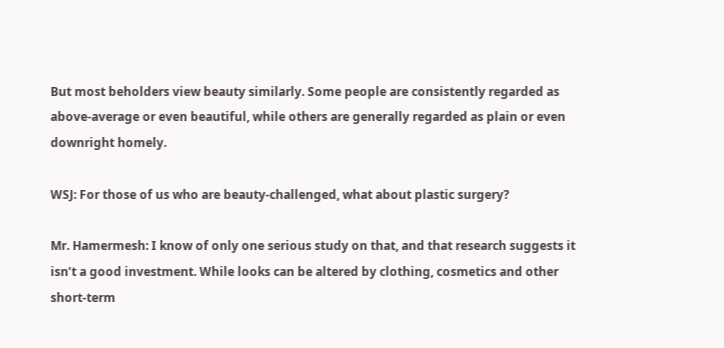But most beholders view beauty similarly. Some people are consistently regarded as above-average or even beautiful, while others are generally regarded as plain or even downright homely.

WSJ: For those of us who are beauty-challenged, what about plastic surgery?

Mr. Hamermesh: I know of only one serious study on that, and that research suggests it isn’t a good investment. While looks can be altered by clothing, cosmetics and other short-term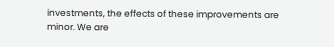investments, the effects of these improvements are minor. We are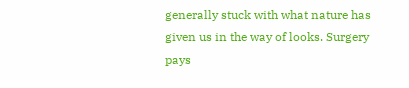generally stuck with what nature has given us in the way of looks. Surgery pays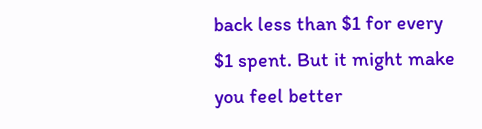back less than $1 for every $1 spent. But it might make you feel better